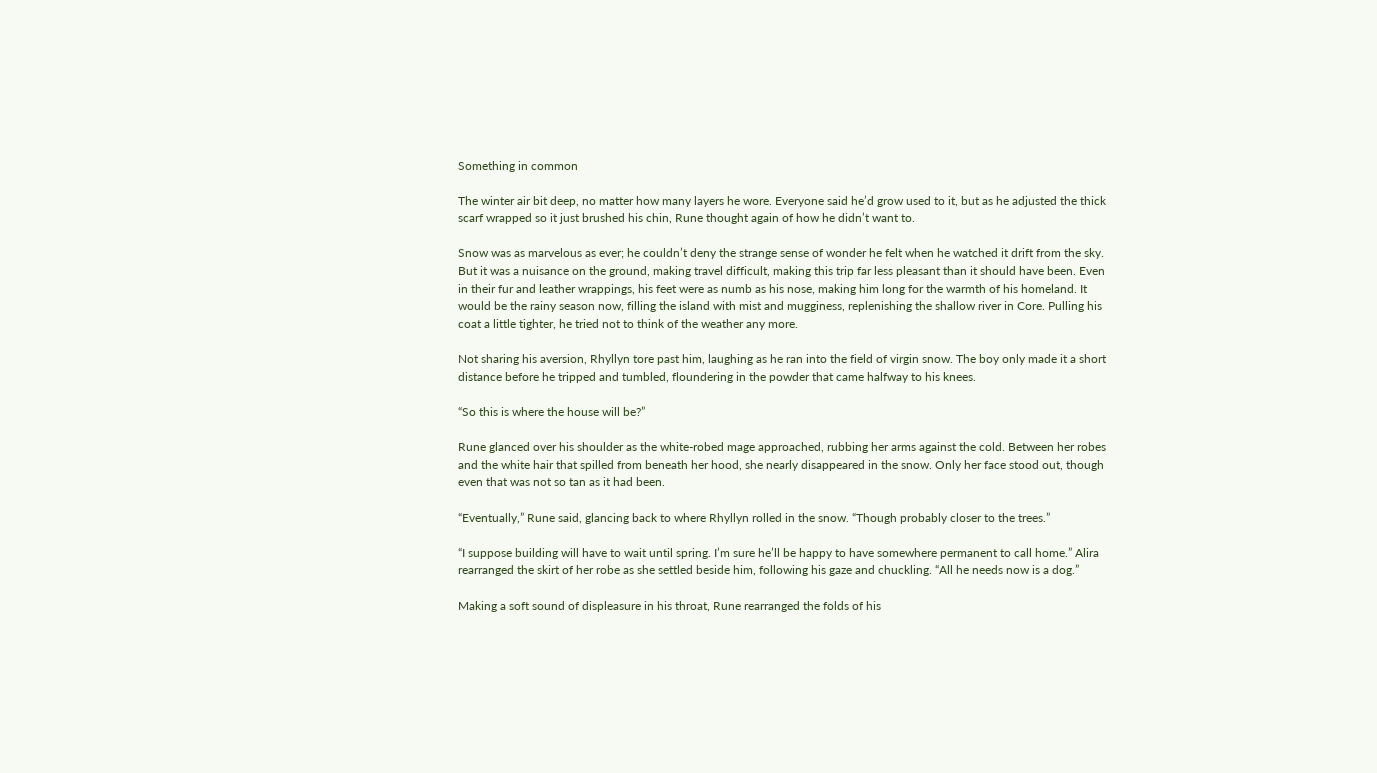Something in common

The winter air bit deep, no matter how many layers he wore. Everyone said he’d grow used to it, but as he adjusted the thick scarf wrapped so it just brushed his chin, Rune thought again of how he didn’t want to.

Snow was as marvelous as ever; he couldn’t deny the strange sense of wonder he felt when he watched it drift from the sky. But it was a nuisance on the ground, making travel difficult, making this trip far less pleasant than it should have been. Even in their fur and leather wrappings, his feet were as numb as his nose, making him long for the warmth of his homeland. It would be the rainy season now, filling the island with mist and mugginess, replenishing the shallow river in Core. Pulling his coat a little tighter, he tried not to think of the weather any more.

Not sharing his aversion, Rhyllyn tore past him, laughing as he ran into the field of virgin snow. The boy only made it a short distance before he tripped and tumbled, floundering in the powder that came halfway to his knees.

“So this is where the house will be?”

Rune glanced over his shoulder as the white-robed mage approached, rubbing her arms against the cold. Between her robes and the white hair that spilled from beneath her hood, she nearly disappeared in the snow. Only her face stood out, though even that was not so tan as it had been.

“Eventually,” Rune said, glancing back to where Rhyllyn rolled in the snow. “Though probably closer to the trees.”

“I suppose building will have to wait until spring. I’m sure he’ll be happy to have somewhere permanent to call home.” Alira rearranged the skirt of her robe as she settled beside him, following his gaze and chuckling. “All he needs now is a dog.”

Making a soft sound of displeasure in his throat, Rune rearranged the folds of his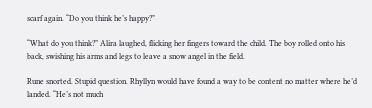scarf again. “Do you think he’s happy?”

“What do you think?” Alira laughed, flicking her fingers toward the child. The boy rolled onto his back, swishing his arms and legs to leave a snow angel in the field.

Rune snorted. Stupid question. Rhyllyn would have found a way to be content no matter where he’d landed. “He’s not much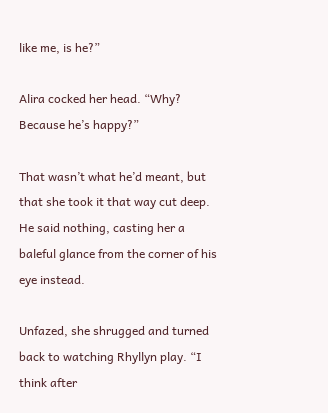like me, is he?”

Alira cocked her head. “Why? Because he’s happy?”

That wasn’t what he’d meant, but that she took it that way cut deep. He said nothing, casting her a baleful glance from the corner of his eye instead.

Unfazed, she shrugged and turned back to watching Rhyllyn play. “I think after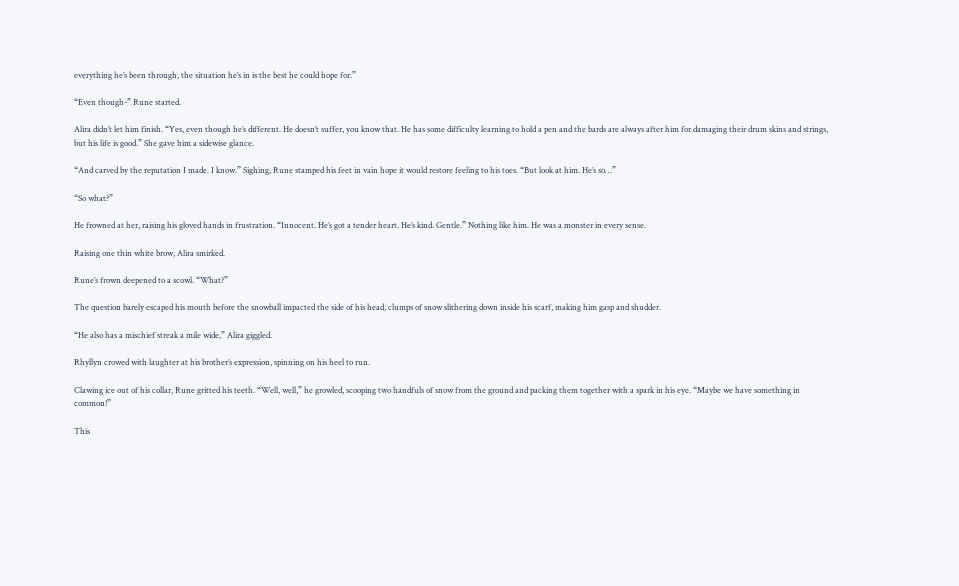everything he’s been through, the situation he’s in is the best he could hope for.”

“Even though-” Rune started.

Alira didn’t let him finish. “Yes, even though he’s different. He doesn’t suffer, you know that. He has some difficulty learning to hold a pen and the bards are always after him for damaging their drum skins and strings, but his life is good.” She gave him a sidewise glance.

“And carved by the reputation I made. I know.” Sighing, Rune stamped his feet in vain hope it would restore feeling to his toes. “But look at him. He’s so…”

“So what?”

He frowned at her, raising his gloved hands in frustration. “Innocent. He’s got a tender heart. He’s kind. Gentle.” Nothing like him. He was a monster in every sense.

Raising one thin white brow, Alira smirked.

Rune’s frown deepened to a scowl. “What?”

The question barely escaped his mouth before the snowball impacted the side of his head, clumps of snow slithering down inside his scarf, making him gasp and shudder.

“He also has a mischief streak a mile wide,” Alira giggled.

Rhyllyn crowed with laughter at his brother’s expression, spinning on his heel to run.

Clawing ice out of his collar, Rune gritted his teeth. “Well, well,” he growled, scooping two handfuls of snow from the ground and packing them together with a spark in his eye. “Maybe we have something in common!”

This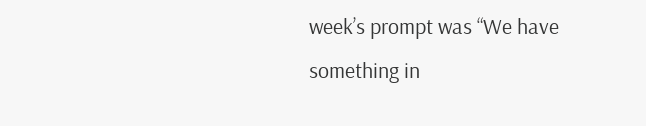week’s prompt was “We have something in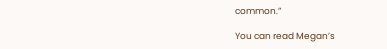common.”

You can read Megan’s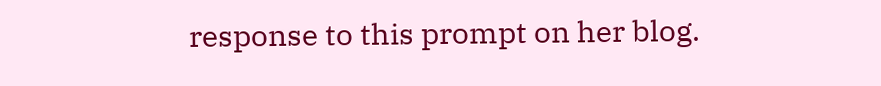response to this prompt on her blog.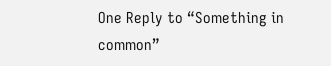One Reply to “Something in common”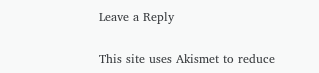Leave a Reply

This site uses Akismet to reduce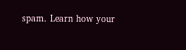spam. Learn how your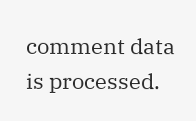comment data is processed.